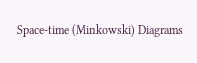Space-time (Minkowski) Diagrams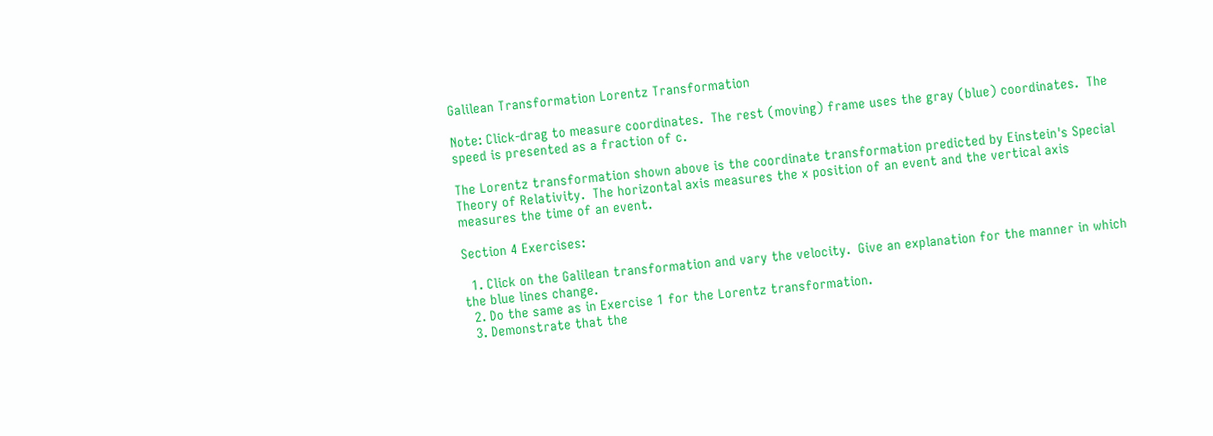Galilean Transformation Lorentz Transformation

Note: Click-drag to measure coordinates.  The rest (moving) frame uses the gray (blue) coordinates.  The speed is presented as a fraction of c.

The Lorentz transformation shown above is the coordinate transformation predicted by Einstein's Special Theory of Relativity.  The horizontal axis measures the x position of an event and the vertical axis measures the time of an event.

Section 4 Exercises:

  1. Click on the Galilean transformation and vary the velocity.  Give an explanation for the manner in which the blue lines change.
  2. Do the same as in Exercise 1 for the Lorentz transformation.
  3. Demonstrate that the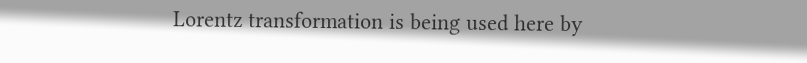Lorentz transformation is being used here by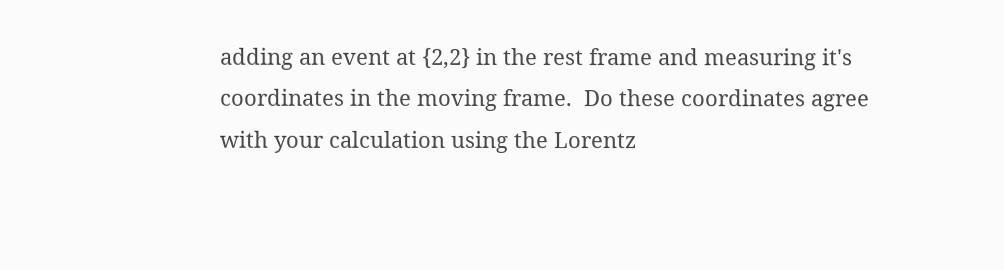adding an event at {2,2} in the rest frame and measuring it's coordinates in the moving frame.  Do these coordinates agree with your calculation using the Lorentz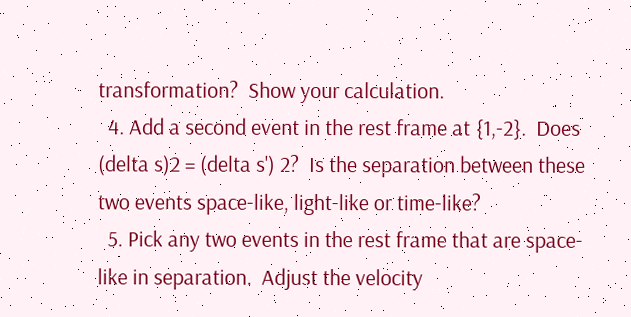transformation?  Show your calculation.
  4. Add a second event in the rest frame at {1,-2}.  Does (delta s)2 = (delta s') 2?  Is the separation between these two events space-like, light-like or time-like?
  5. Pick any two events in the rest frame that are space-like in separation.  Adjust the velocity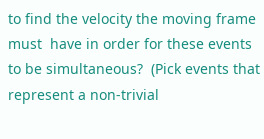to find the velocity the moving frame must  have in order for these events to be simultaneous?  (Pick events that represent a non-trivial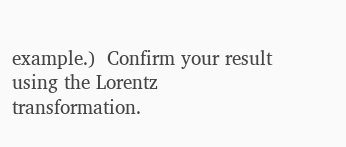example.)  Confirm your result using the Lorentz transformation.